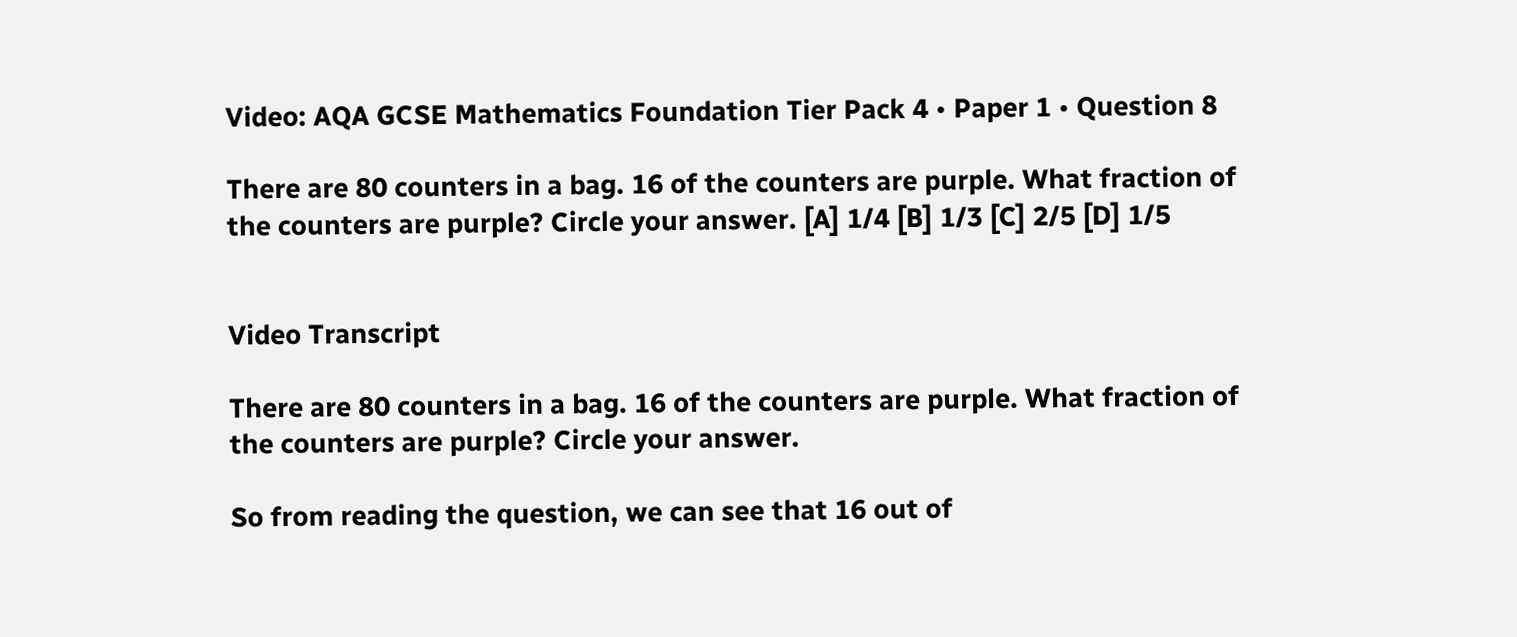Video: AQA GCSE Mathematics Foundation Tier Pack 4 • Paper 1 • Question 8

There are 80 counters in a bag. 16 of the counters are purple. What fraction of the counters are purple? Circle your answer. [A] 1/4 [B] 1/3 [C] 2/5 [D] 1/5


Video Transcript

There are 80 counters in a bag. 16 of the counters are purple. What fraction of the counters are purple? Circle your answer.

So from reading the question, we can see that 16 out of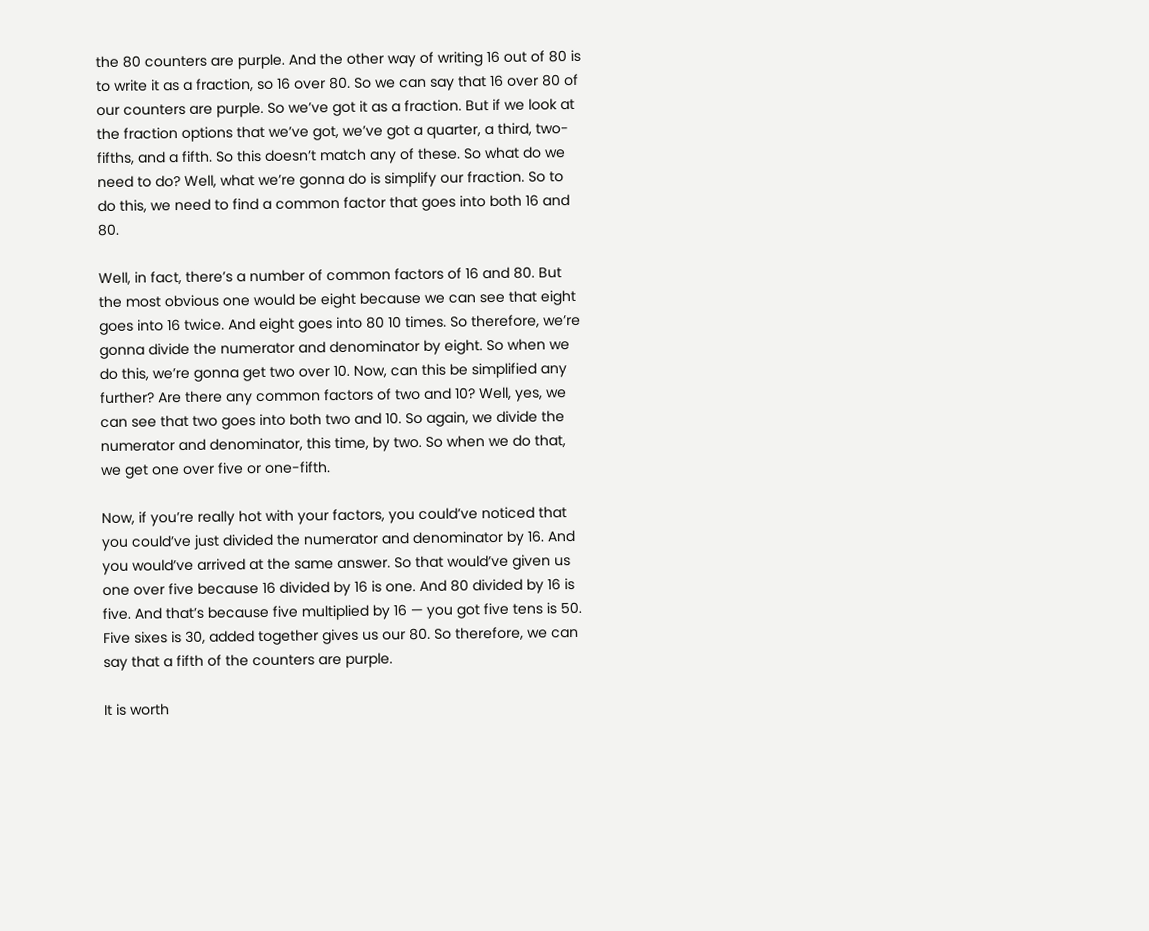the 80 counters are purple. And the other way of writing 16 out of 80 is to write it as a fraction, so 16 over 80. So we can say that 16 over 80 of our counters are purple. So we’ve got it as a fraction. But if we look at the fraction options that we’ve got, we’ve got a quarter, a third, two-fifths, and a fifth. So this doesn’t match any of these. So what do we need to do? Well, what we’re gonna do is simplify our fraction. So to do this, we need to find a common factor that goes into both 16 and 80.

Well, in fact, there’s a number of common factors of 16 and 80. But the most obvious one would be eight because we can see that eight goes into 16 twice. And eight goes into 80 10 times. So therefore, we’re gonna divide the numerator and denominator by eight. So when we do this, we’re gonna get two over 10. Now, can this be simplified any further? Are there any common factors of two and 10? Well, yes, we can see that two goes into both two and 10. So again, we divide the numerator and denominator, this time, by two. So when we do that, we get one over five or one-fifth.

Now, if you’re really hot with your factors, you could’ve noticed that you could’ve just divided the numerator and denominator by 16. And you would’ve arrived at the same answer. So that would’ve given us one over five because 16 divided by 16 is one. And 80 divided by 16 is five. And that’s because five multiplied by 16 — you got five tens is 50. Five sixes is 30, added together gives us our 80. So therefore, we can say that a fifth of the counters are purple.

It is worth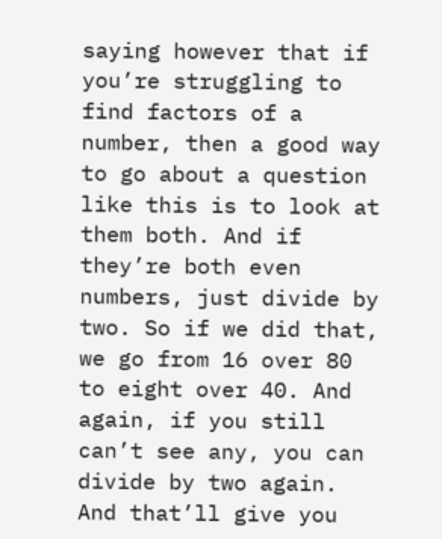saying however that if you’re struggling to find factors of a number, then a good way to go about a question like this is to look at them both. And if they’re both even numbers, just divide by two. So if we did that, we go from 16 over 80 to eight over 40. And again, if you still can’t see any, you can divide by two again. And that’ll give you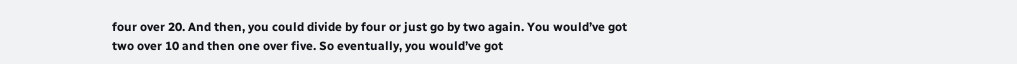four over 20. And then, you could divide by four or just go by two again. You would’ve got two over 10 and then one over five. So eventually, you would’ve got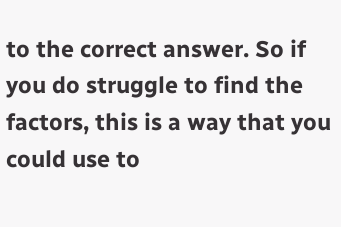to the correct answer. So if you do struggle to find the factors, this is a way that you could use to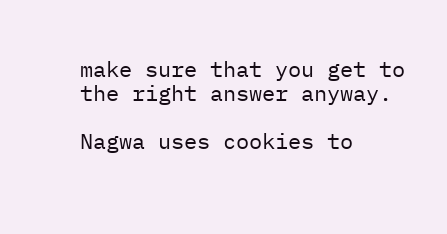make sure that you get to the right answer anyway.

Nagwa uses cookies to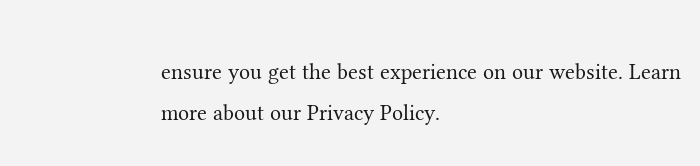ensure you get the best experience on our website. Learn more about our Privacy Policy.